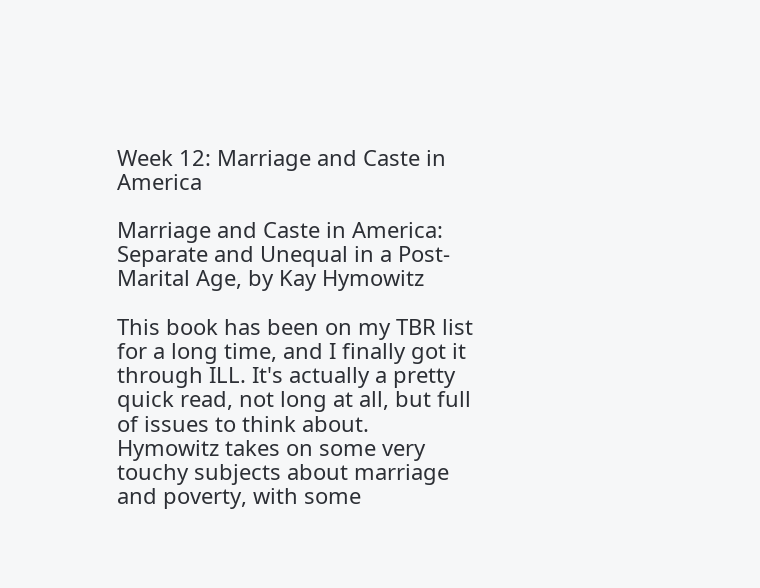Week 12: Marriage and Caste in America

Marriage and Caste in America: Separate and Unequal in a Post-Marital Age, by Kay Hymowitz

This book has been on my TBR list for a long time, and I finally got it through ILL. It's actually a pretty quick read, not long at all, but full of issues to think about. Hymowitz takes on some very touchy subjects about marriage and poverty, with some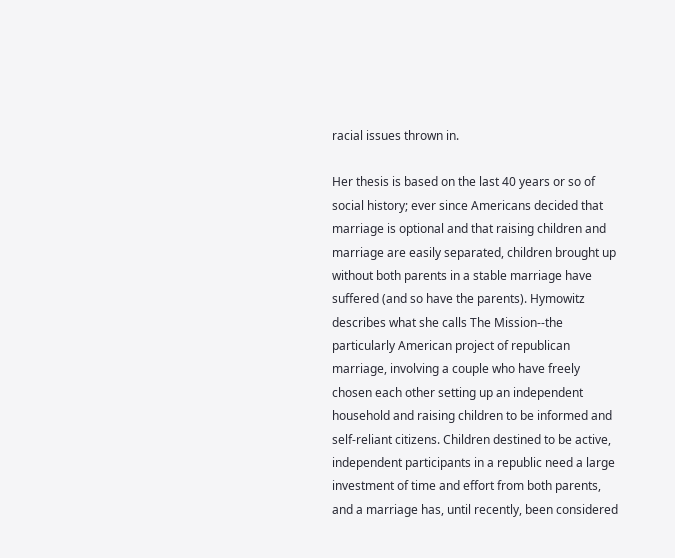racial issues thrown in.

Her thesis is based on the last 40 years or so of social history; ever since Americans decided that marriage is optional and that raising children and marriage are easily separated, children brought up without both parents in a stable marriage have suffered (and so have the parents). Hymowitz describes what she calls The Mission--the particularly American project of republican marriage, involving a couple who have freely chosen each other setting up an independent household and raising children to be informed and self-reliant citizens. Children destined to be active, independent participants in a republic need a large investment of time and effort from both parents, and a marriage has, until recently, been considered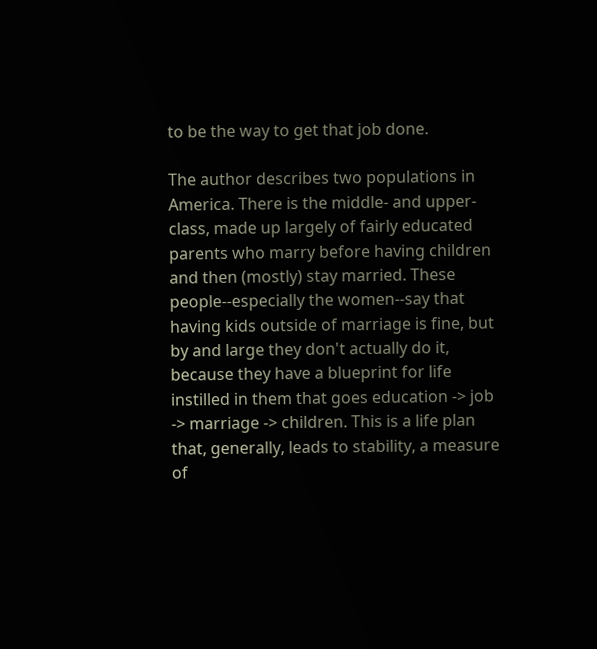to be the way to get that job done.

The author describes two populations in America. There is the middle- and upper-class, made up largely of fairly educated parents who marry before having children and then (mostly) stay married. These people--especially the women--say that having kids outside of marriage is fine, but by and large they don't actually do it, because they have a blueprint for life instilled in them that goes education -> job -> marriage -> children. This is a life plan that, generally, leads to stability, a measure of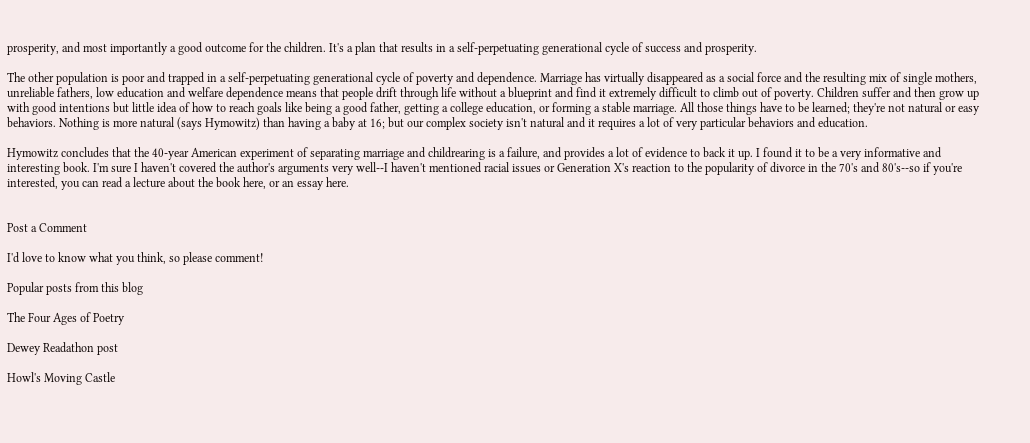prosperity, and most importantly a good outcome for the children. It's a plan that results in a self-perpetuating generational cycle of success and prosperity.

The other population is poor and trapped in a self-perpetuating generational cycle of poverty and dependence. Marriage has virtually disappeared as a social force and the resulting mix of single mothers, unreliable fathers, low education and welfare dependence means that people drift through life without a blueprint and find it extremely difficult to climb out of poverty. Children suffer and then grow up with good intentions but little idea of how to reach goals like being a good father, getting a college education, or forming a stable marriage. All those things have to be learned; they're not natural or easy behaviors. Nothing is more natural (says Hymowitz) than having a baby at 16; but our complex society isn't natural and it requires a lot of very particular behaviors and education.

Hymowitz concludes that the 40-year American experiment of separating marriage and childrearing is a failure, and provides a lot of evidence to back it up. I found it to be a very informative and interesting book. I'm sure I haven't covered the author's arguments very well--I haven't mentioned racial issues or Generation X's reaction to the popularity of divorce in the 70's and 80's--so if you're interested, you can read a lecture about the book here, or an essay here.


Post a Comment

I'd love to know what you think, so please comment!

Popular posts from this blog

The Four Ages of Poetry

Dewey Readathon post

Howl's Moving Castle